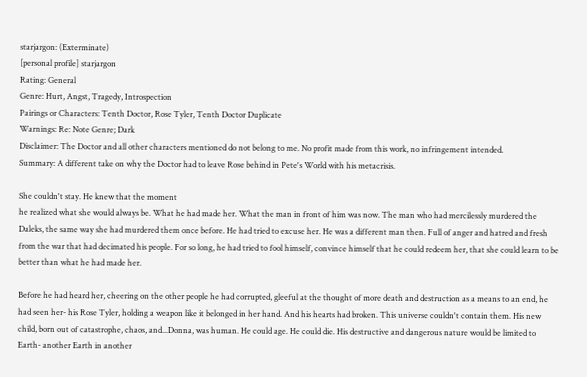starjargon: (Exterminate)
[personal profile] starjargon
Rating: General
Genre: Hurt, Angst, Tragedy, Introspection
Pairings or Characters: Tenth Doctor, Rose Tyler, Tenth Doctor Duplicate
Warnings: Re: Note Genre; Dark
Disclaimer: The Doctor and all other characters mentioned do not belong to me. No profit made from this work, no infringement intended.
Summary: A different take on why the Doctor had to leave Rose behind in Pete's World with his metacrisis.

She couldn't stay. He knew that the moment
he realized what she would always be. What he had made her. What the man in front of him was now. The man who had mercilessly murdered the Daleks, the same way she had murdered them once before. He had tried to excuse her. He was a different man then. Full of anger and hatred and fresh from the war that had decimated his people. For so long, he had tried to fool himself, convince himself that he could redeem her, that she could learn to be better than what he had made her.

Before he had heard her, cheering on the other people he had corrupted, gleeful at the thought of more death and destruction as a means to an end, he had seen her- his Rose Tyler, holding a weapon like it belonged in her hand. And his hearts had broken. This universe couldn't contain them. His new child, born out of catastrophe, chaos, and...Donna, was human. He could age. He could die. His destructive and dangerous nature would be limited to Earth- another Earth in another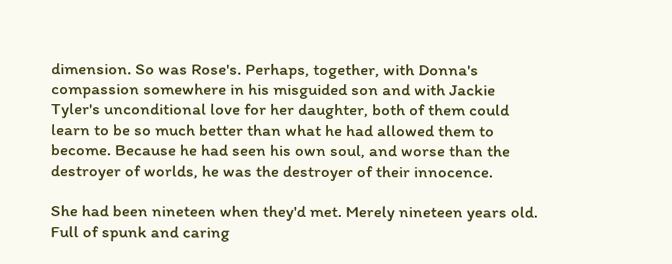dimension. So was Rose's. Perhaps, together, with Donna's compassion somewhere in his misguided son and with Jackie Tyler's unconditional love for her daughter, both of them could learn to be so much better than what he had allowed them to become. Because he had seen his own soul, and worse than the destroyer of worlds, he was the destroyer of their innocence.

She had been nineteen when they'd met. Merely nineteen years old. Full of spunk and caring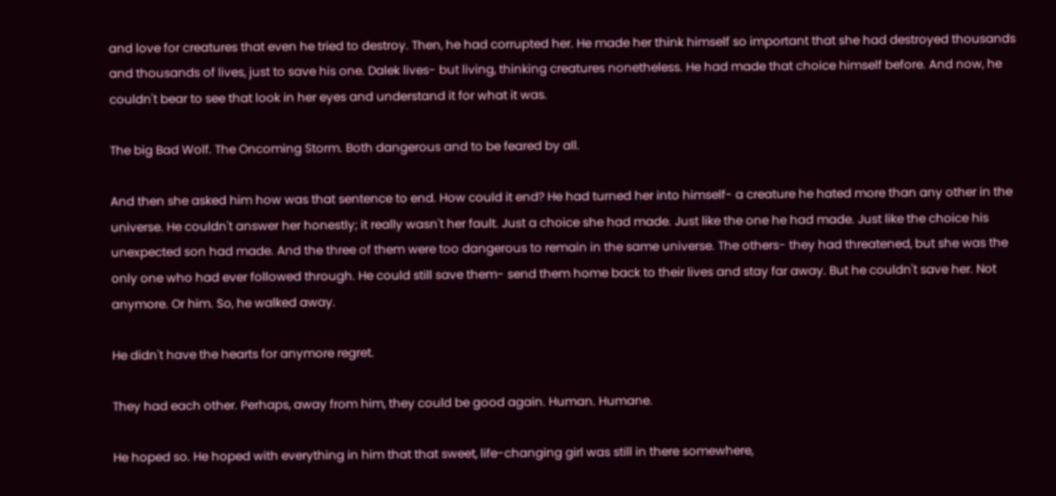and love for creatures that even he tried to destroy. Then, he had corrupted her. He made her think himself so important that she had destroyed thousands and thousands of lives, just to save his one. Dalek lives- but living, thinking creatures nonetheless. He had made that choice himself before. And now, he couldn't bear to see that look in her eyes and understand it for what it was.

The big Bad Wolf. The Oncoming Storm. Both dangerous and to be feared by all.

And then she asked him how was that sentence to end. How could it end? He had turned her into himself- a creature he hated more than any other in the universe. He couldn't answer her honestly; it really wasn't her fault. Just a choice she had made. Just like the one he had made. Just like the choice his unexpected son had made. And the three of them were too dangerous to remain in the same universe. The others- they had threatened, but she was the only one who had ever followed through. He could still save them- send them home back to their lives and stay far away. But he couldn't save her. Not anymore. Or him. So, he walked away.

He didn't have the hearts for anymore regret.

They had each other. Perhaps, away from him, they could be good again. Human. Humane.

He hoped so. He hoped with everything in him that that sweet, life-changing girl was still in there somewhere,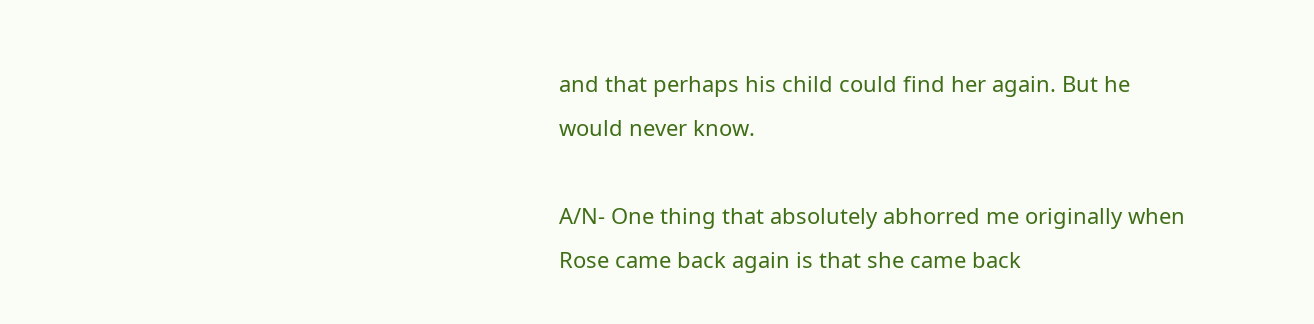and that perhaps his child could find her again. But he would never know.

A/N- One thing that absolutely abhorred me originally when Rose came back again is that she came back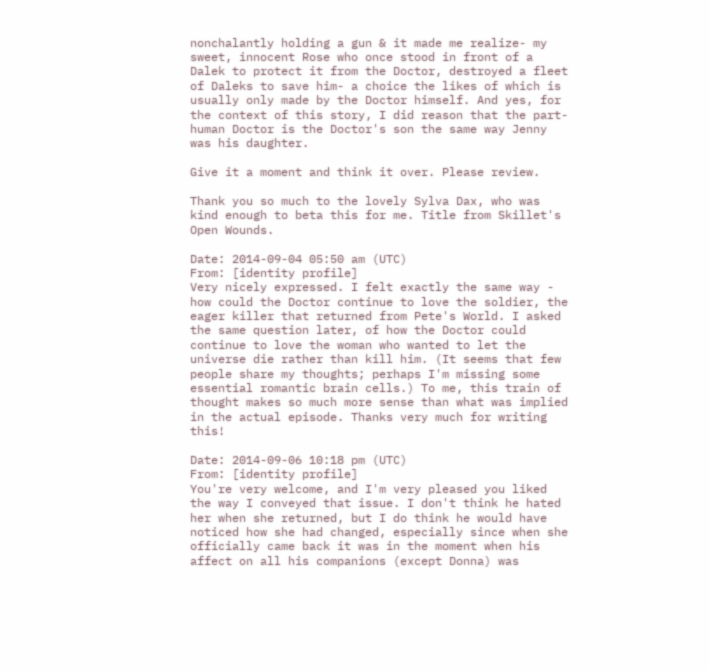nonchalantly holding a gun & it made me realize- my sweet, innocent Rose who once stood in front of a Dalek to protect it from the Doctor, destroyed a fleet of Daleks to save him- a choice the likes of which is usually only made by the Doctor himself. And yes, for the context of this story, I did reason that the part-human Doctor is the Doctor's son the same way Jenny was his daughter.

Give it a moment and think it over. Please review.

Thank you so much to the lovely Sylva Dax, who was kind enough to beta this for me. Title from Skillet's Open Wounds.

Date: 2014-09-04 05:50 am (UTC)
From: [identity profile]
Very nicely expressed. I felt exactly the same way - how could the Doctor continue to love the soldier, the eager killer that returned from Pete's World. I asked the same question later, of how the Doctor could continue to love the woman who wanted to let the universe die rather than kill him. (It seems that few people share my thoughts; perhaps I'm missing some essential romantic brain cells.) To me, this train of thought makes so much more sense than what was implied in the actual episode. Thanks very much for writing this!

Date: 2014-09-06 10:18 pm (UTC)
From: [identity profile]
You're very welcome, and I'm very pleased you liked the way I conveyed that issue. I don't think he hated her when she returned, but I do think he would have noticed how she had changed, especially since when she officially came back it was in the moment when his affect on all his companions (except Donna) was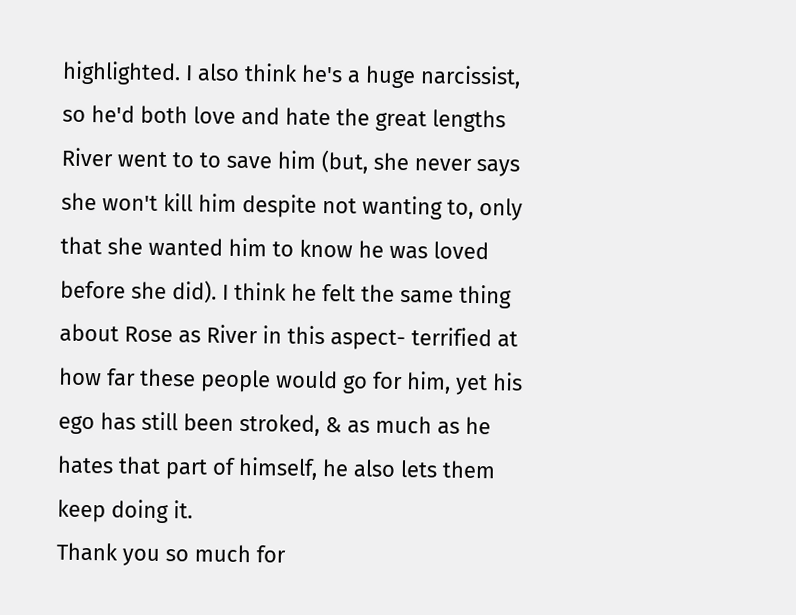highlighted. I also think he's a huge narcissist, so he'd both love and hate the great lengths River went to to save him (but, she never says she won't kill him despite not wanting to, only that she wanted him to know he was loved before she did). I think he felt the same thing about Rose as River in this aspect- terrified at how far these people would go for him, yet his ego has still been stroked, & as much as he hates that part of himself, he also lets them keep doing it.
Thank you so much for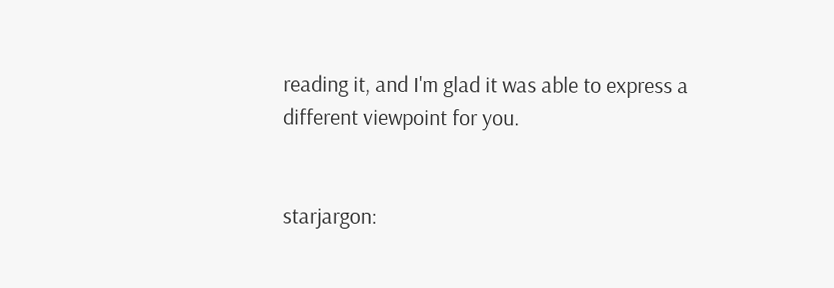reading it, and I'm glad it was able to express a different viewpoint for you.


starjargon: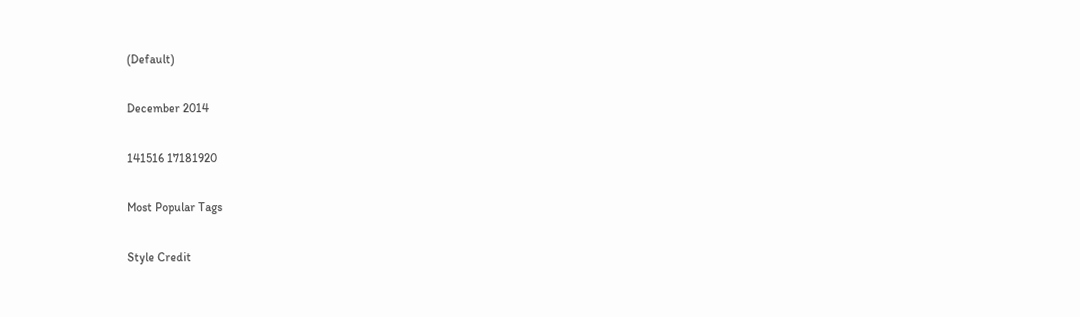(Default)

December 2014

141516 17181920

Most Popular Tags

Style Credit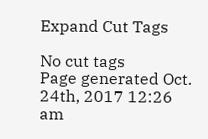Expand Cut Tags

No cut tags
Page generated Oct. 24th, 2017 12:26 am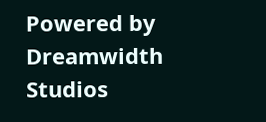Powered by Dreamwidth Studios